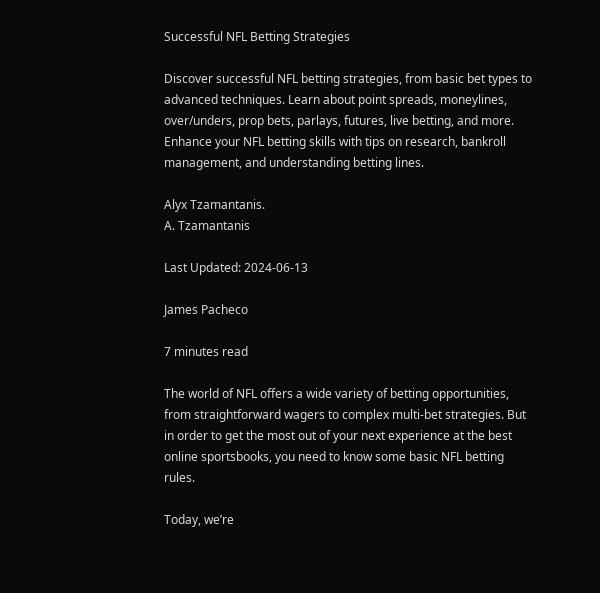Successful NFL Betting Strategies

Discover successful NFL betting strategies, from basic bet types to advanced techniques. Learn about point spreads, moneylines, over/unders, prop bets, parlays, futures, live betting, and more. Enhance your NFL betting skills with tips on research, bankroll management, and understanding betting lines.

Alyx Tzamantanis.
A. Tzamantanis

Last Updated: 2024-06-13

James Pacheco

7 minutes read

The world of NFL offers a wide variety of betting opportunities, from straightforward wagers to complex multi-bet strategies. But in order to get the most out of your next experience at the best online sportsbooks, you need to know some basic NFL betting rules.

Today, we’re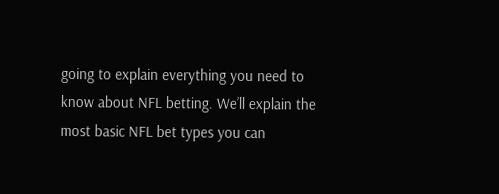going to explain everything you need to know about NFL betting. We’ll explain the most basic NFL bet types you can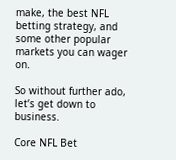make, the best NFL betting strategy, and some other popular markets you can wager on.

So without further ado, let’s get down to business.

Core NFL Bet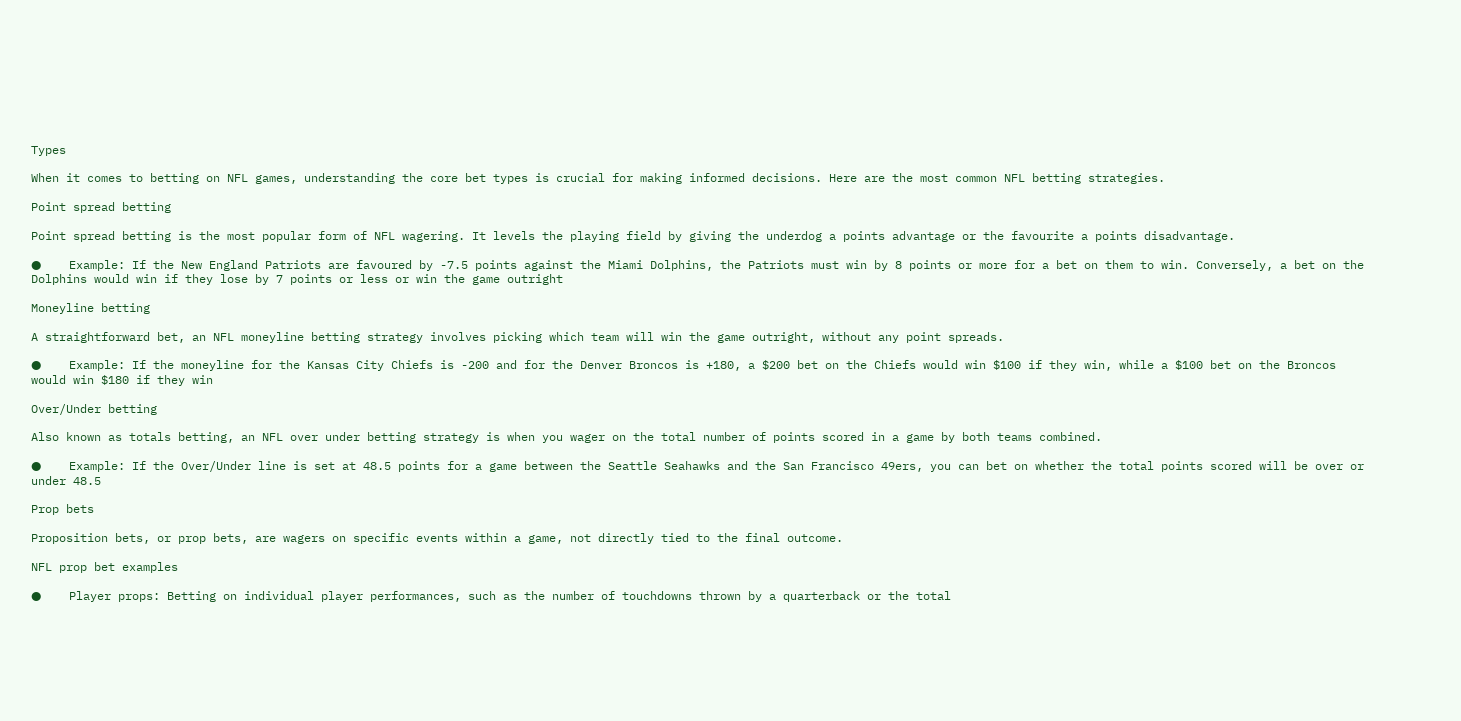Types

When it comes to betting on NFL games, understanding the core bet types is crucial for making informed decisions. Here are the most common NFL betting strategies.

Point spread betting

Point spread betting is the most popular form of NFL wagering. It levels the playing field by giving the underdog a points advantage or the favourite a points disadvantage.

●    Example: If the New England Patriots are favoured by -7.5 points against the Miami Dolphins, the Patriots must win by 8 points or more for a bet on them to win. Conversely, a bet on the Dolphins would win if they lose by 7 points or less or win the game outright

Moneyline betting

A straightforward bet, an NFL moneyline betting strategy involves picking which team will win the game outright, without any point spreads.

●    Example: If the moneyline for the Kansas City Chiefs is -200 and for the Denver Broncos is +180, a $200 bet on the Chiefs would win $100 if they win, while a $100 bet on the Broncos would win $180 if they win

Over/Under betting

Also known as totals betting, an NFL over under betting strategy is when you wager on the total number of points scored in a game by both teams combined.

●    Example: If the Over/Under line is set at 48.5 points for a game between the Seattle Seahawks and the San Francisco 49ers, you can bet on whether the total points scored will be over or under 48.5

Prop bets

Proposition bets, or prop bets, are wagers on specific events within a game, not directly tied to the final outcome.

NFL prop bet examples

●    Player props: Betting on individual player performances, such as the number of touchdowns thrown by a quarterback or the total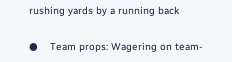rushing yards by a running back

●    Team props: Wagering on team-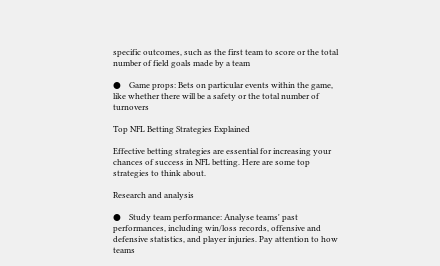specific outcomes, such as the first team to score or the total number of field goals made by a team

●    Game props: Bets on particular events within the game, like whether there will be a safety or the total number of turnovers

Top NFL Betting Strategies Explained

Effective betting strategies are essential for increasing your chances of success in NFL betting. Here are some top strategies to think about.

Research and analysis

●    Study team performance: Analyse teams' past performances, including win/loss records, offensive and defensive statistics, and player injuries. Pay attention to how teams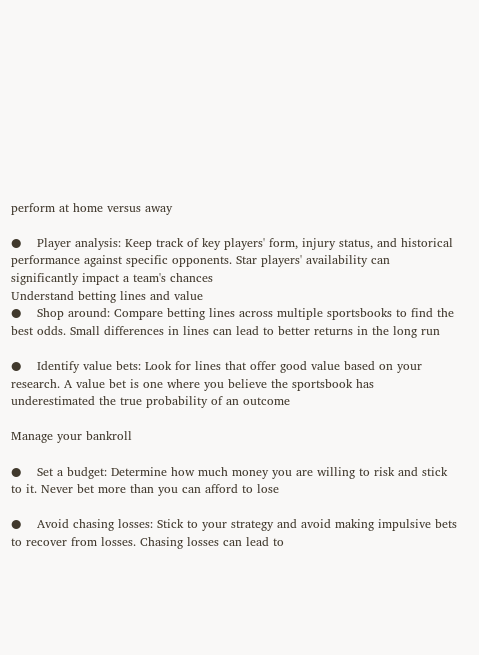perform at home versus away

●    Player analysis: Keep track of key players' form, injury status, and historical performance against specific opponents. Star players' availability can significantly impact a team's chances
Understand betting lines and value
●    Shop around: Compare betting lines across multiple sportsbooks to find the best odds. Small differences in lines can lead to better returns in the long run

●    Identify value bets: Look for lines that offer good value based on your research. A value bet is one where you believe the sportsbook has underestimated the true probability of an outcome

Manage your bankroll

●    Set a budget: Determine how much money you are willing to risk and stick to it. Never bet more than you can afford to lose

●    Avoid chasing losses: Stick to your strategy and avoid making impulsive bets to recover from losses. Chasing losses can lead to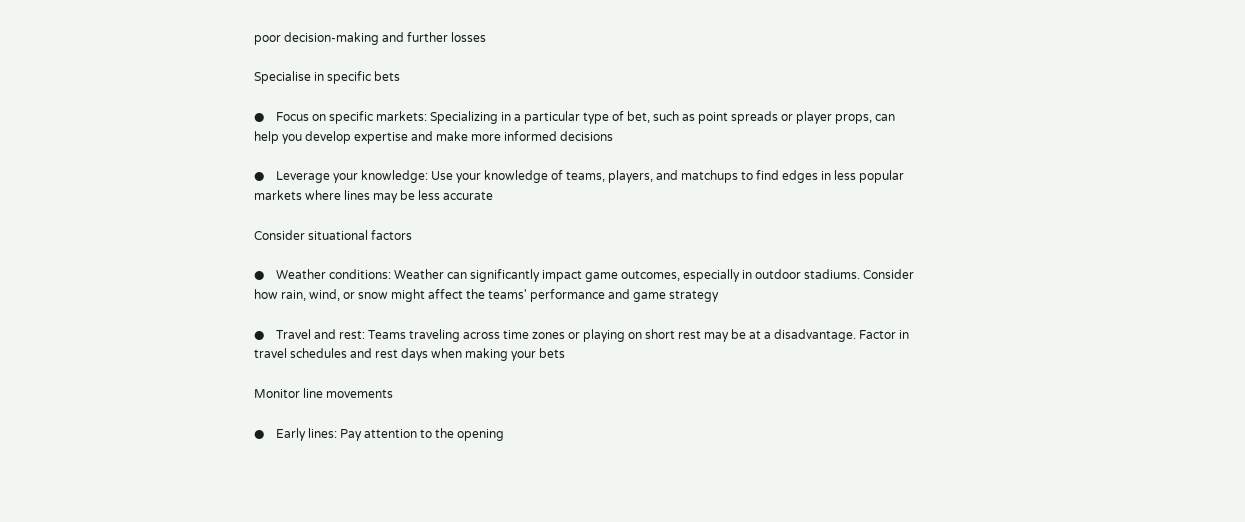poor decision-making and further losses

Specialise in specific bets

●    Focus on specific markets: Specializing in a particular type of bet, such as point spreads or player props, can help you develop expertise and make more informed decisions

●    Leverage your knowledge: Use your knowledge of teams, players, and matchups to find edges in less popular markets where lines may be less accurate

Consider situational factors

●    Weather conditions: Weather can significantly impact game outcomes, especially in outdoor stadiums. Consider how rain, wind, or snow might affect the teams' performance and game strategy

●    Travel and rest: Teams traveling across time zones or playing on short rest may be at a disadvantage. Factor in travel schedules and rest days when making your bets

Monitor line movements

●    Early lines: Pay attention to the opening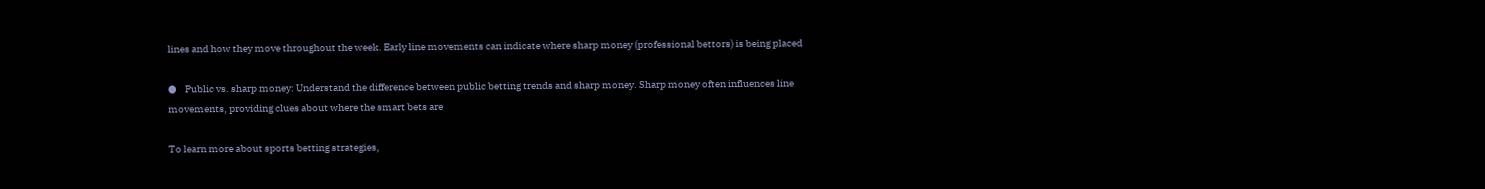lines and how they move throughout the week. Early line movements can indicate where sharp money (professional bettors) is being placed

●    Public vs. sharp money: Understand the difference between public betting trends and sharp money. Sharp money often influences line movements, providing clues about where the smart bets are

To learn more about sports betting strategies,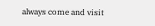always come and visit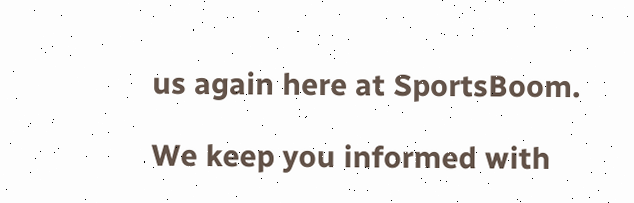us again here at SportsBoom.

We keep you informed with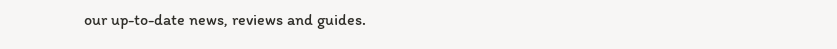our up-to-date news, reviews and guides.